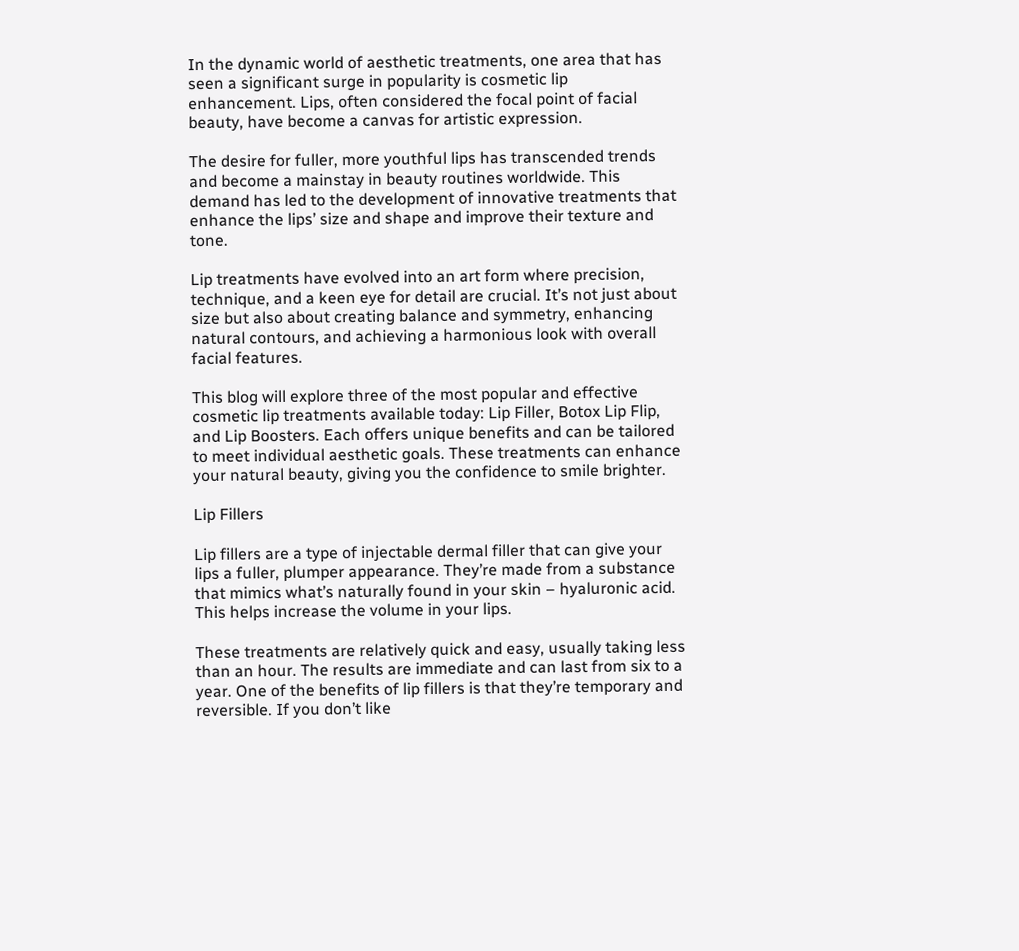In the dynamic world of aesthetic treatments, one area that has seen a significant surge in popularity is cosmetic lip enhancement. Lips, often considered the focal point of facial beauty, have become a canvas for artistic expression.

The desire for fuller, more youthful lips has transcended trends and become a mainstay in beauty routines worldwide. This demand has led to the development of innovative treatments that enhance the lips’ size and shape and improve their texture and tone.

Lip treatments have evolved into an art form where precision, technique, and a keen eye for detail are crucial. It’s not just about size but also about creating balance and symmetry, enhancing natural contours, and achieving a harmonious look with overall facial features.

This blog will explore three of the most popular and effective cosmetic lip treatments available today: Lip Filler, Botox Lip Flip, and Lip Boosters. Each offers unique benefits and can be tailored to meet individual aesthetic goals. These treatments can enhance your natural beauty, giving you the confidence to smile brighter.

Lip Fillers

Lip fillers are a type of injectable dermal filler that can give your lips a fuller, plumper appearance. They’re made from a substance that mimics what’s naturally found in your skin – hyaluronic acid. This helps increase the volume in your lips.

These treatments are relatively quick and easy, usually taking less than an hour. The results are immediate and can last from six to a year. One of the benefits of lip fillers is that they’re temporary and reversible. If you don’t like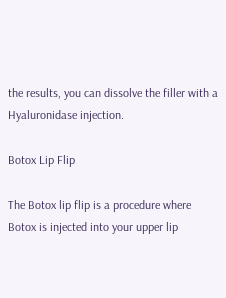the results, you can dissolve the filler with a Hyaluronidase injection.

Botox Lip Flip

The Botox lip flip is a procedure where Botox is injected into your upper lip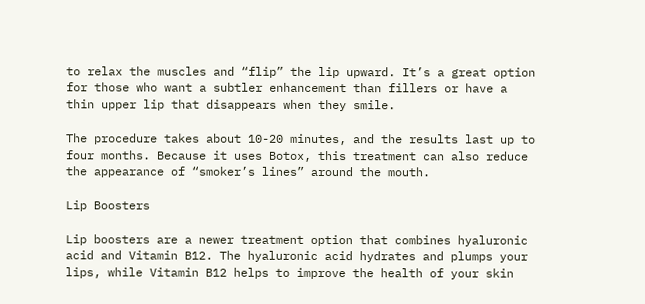to relax the muscles and “flip” the lip upward. It’s a great option for those who want a subtler enhancement than fillers or have a thin upper lip that disappears when they smile.

The procedure takes about 10-20 minutes, and the results last up to four months. Because it uses Botox, this treatment can also reduce the appearance of “smoker’s lines” around the mouth.

Lip Boosters

Lip boosters are a newer treatment option that combines hyaluronic acid and Vitamin B12. The hyaluronic acid hydrates and plumps your lips, while Vitamin B12 helps to improve the health of your skin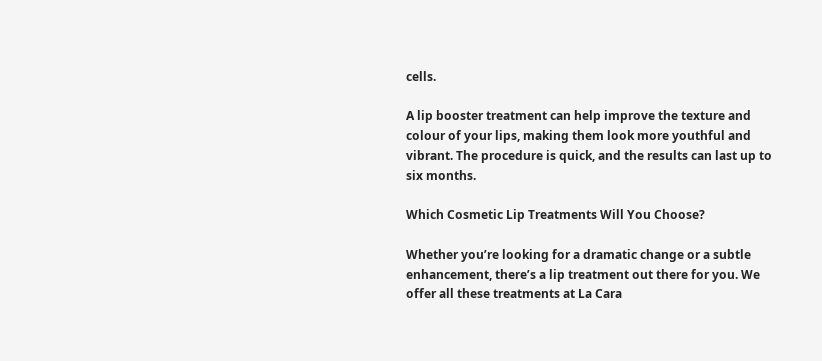cells.

A lip booster treatment can help improve the texture and colour of your lips, making them look more youthful and vibrant. The procedure is quick, and the results can last up to six months.

Which Cosmetic Lip Treatments Will You Choose?

Whether you’re looking for a dramatic change or a subtle enhancement, there’s a lip treatment out there for you. We offer all these treatments at La Cara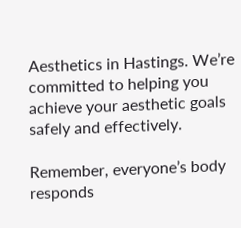Aesthetics in Hastings. We’re committed to helping you achieve your aesthetic goals safely and effectively.

Remember, everyone’s body responds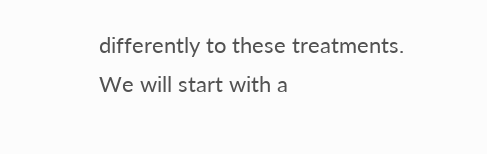differently to these treatments. We will start with a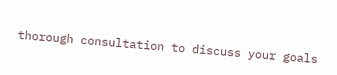thorough consultation to discuss your goals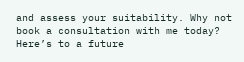and assess your suitability. Why not book a consultation with me today? Here’s to a future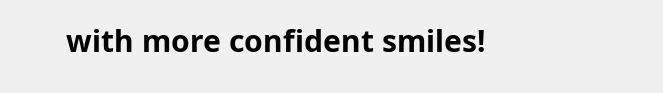with more confident smiles!